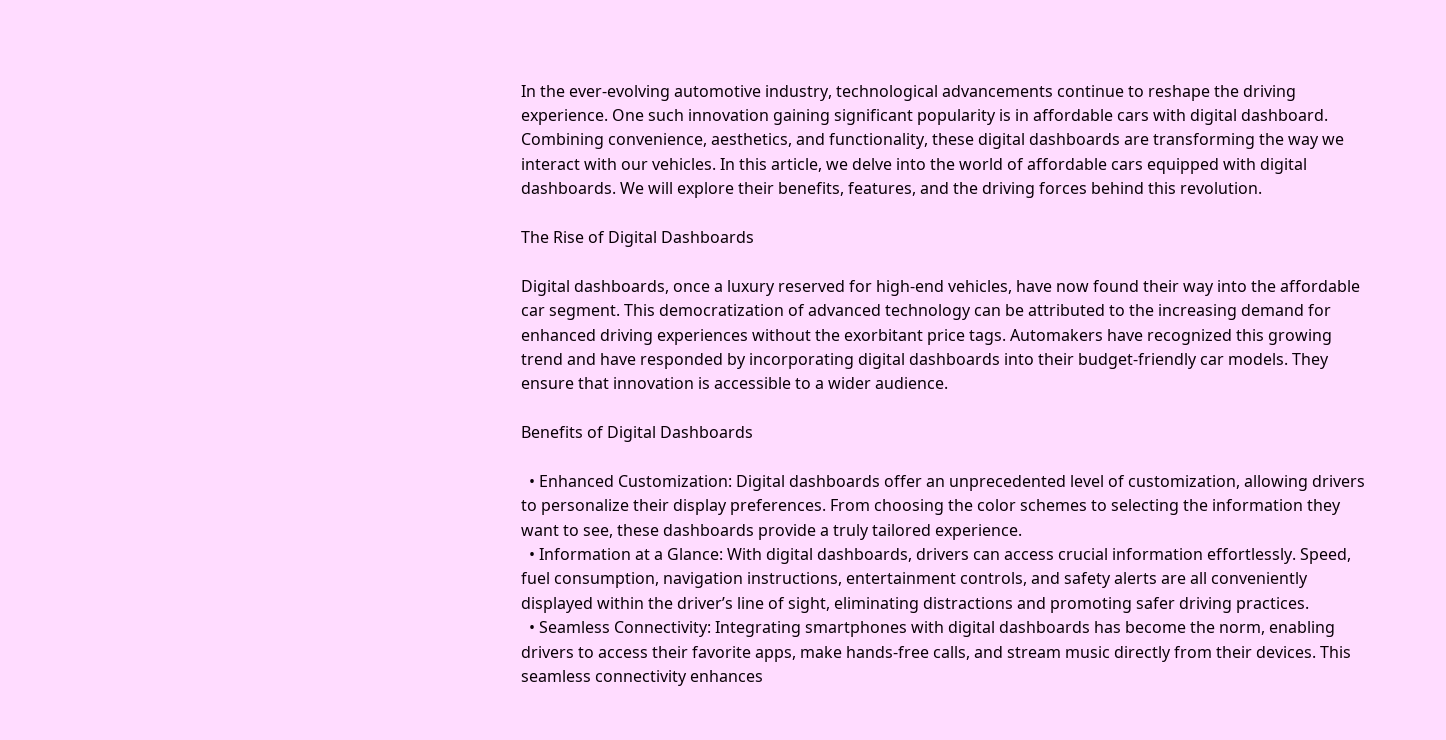In the ever-evolving automotive industry, technological advancements continue to reshape the driving experience. One such innovation gaining significant popularity is in affordable cars with digital dashboard. Combining convenience, aesthetics, and functionality, these digital dashboards are transforming the way we interact with our vehicles. In this article, we delve into the world of affordable cars equipped with digital dashboards. We will explore their benefits, features, and the driving forces behind this revolution.

The Rise of Digital Dashboards

Digital dashboards, once a luxury reserved for high-end vehicles, have now found their way into the affordable car segment. This democratization of advanced technology can be attributed to the increasing demand for enhanced driving experiences without the exorbitant price tags. Automakers have recognized this growing trend and have responded by incorporating digital dashboards into their budget-friendly car models. They ensure that innovation is accessible to a wider audience.

Benefits of Digital Dashboards

  • Enhanced Customization: Digital dashboards offer an unprecedented level of customization, allowing drivers to personalize their display preferences. From choosing the color schemes to selecting the information they want to see, these dashboards provide a truly tailored experience.
  • Information at a Glance: With digital dashboards, drivers can access crucial information effortlessly. Speed, fuel consumption, navigation instructions, entertainment controls, and safety alerts are all conveniently displayed within the driver’s line of sight, eliminating distractions and promoting safer driving practices.
  • Seamless Connectivity: Integrating smartphones with digital dashboards has become the norm, enabling drivers to access their favorite apps, make hands-free calls, and stream music directly from their devices. This seamless connectivity enhances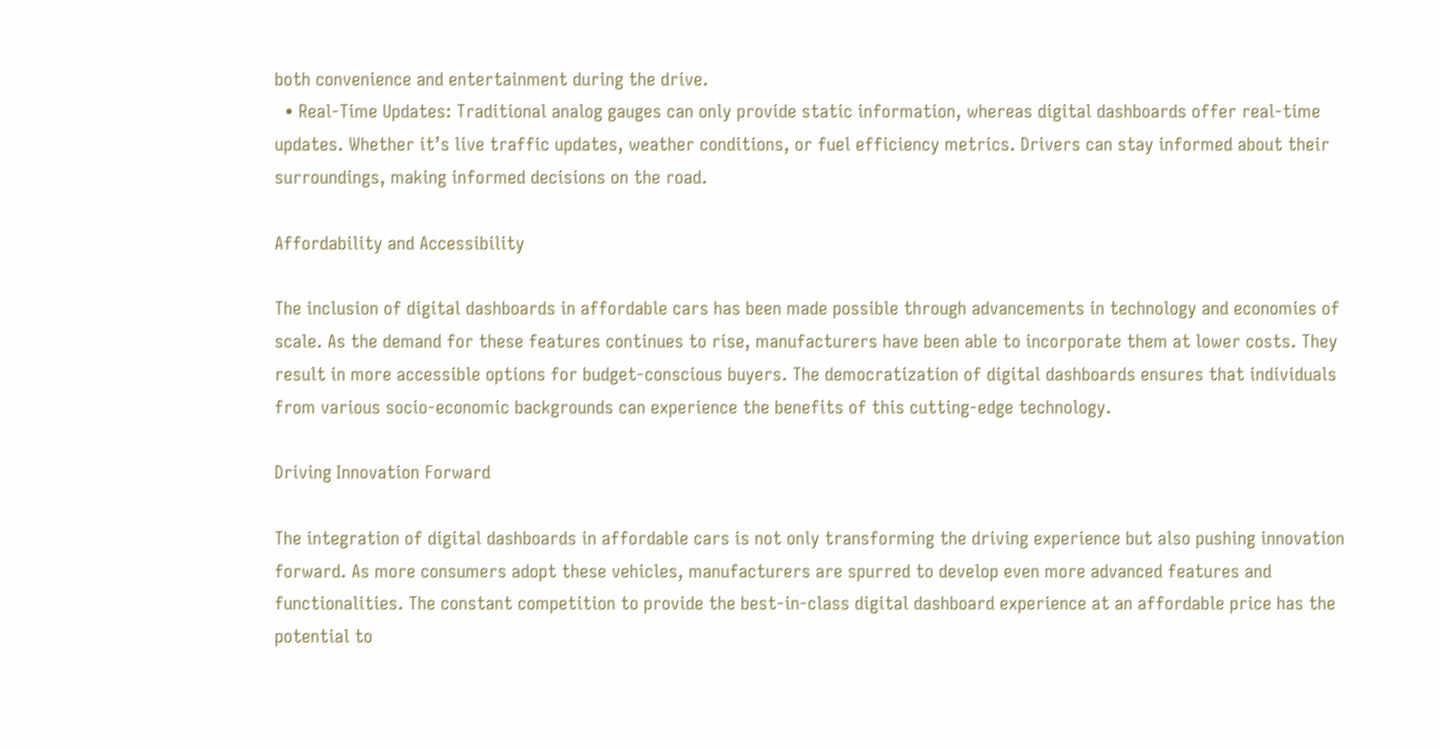both convenience and entertainment during the drive.
  • Real-Time Updates: Traditional analog gauges can only provide static information, whereas digital dashboards offer real-time updates. Whether it’s live traffic updates, weather conditions, or fuel efficiency metrics. Drivers can stay informed about their surroundings, making informed decisions on the road.

Affordability and Accessibility

The inclusion of digital dashboards in affordable cars has been made possible through advancements in technology and economies of scale. As the demand for these features continues to rise, manufacturers have been able to incorporate them at lower costs. They result in more accessible options for budget-conscious buyers. The democratization of digital dashboards ensures that individuals from various socio-economic backgrounds can experience the benefits of this cutting-edge technology.

Driving Innovation Forward

The integration of digital dashboards in affordable cars is not only transforming the driving experience but also pushing innovation forward. As more consumers adopt these vehicles, manufacturers are spurred to develop even more advanced features and functionalities. The constant competition to provide the best-in-class digital dashboard experience at an affordable price has the potential to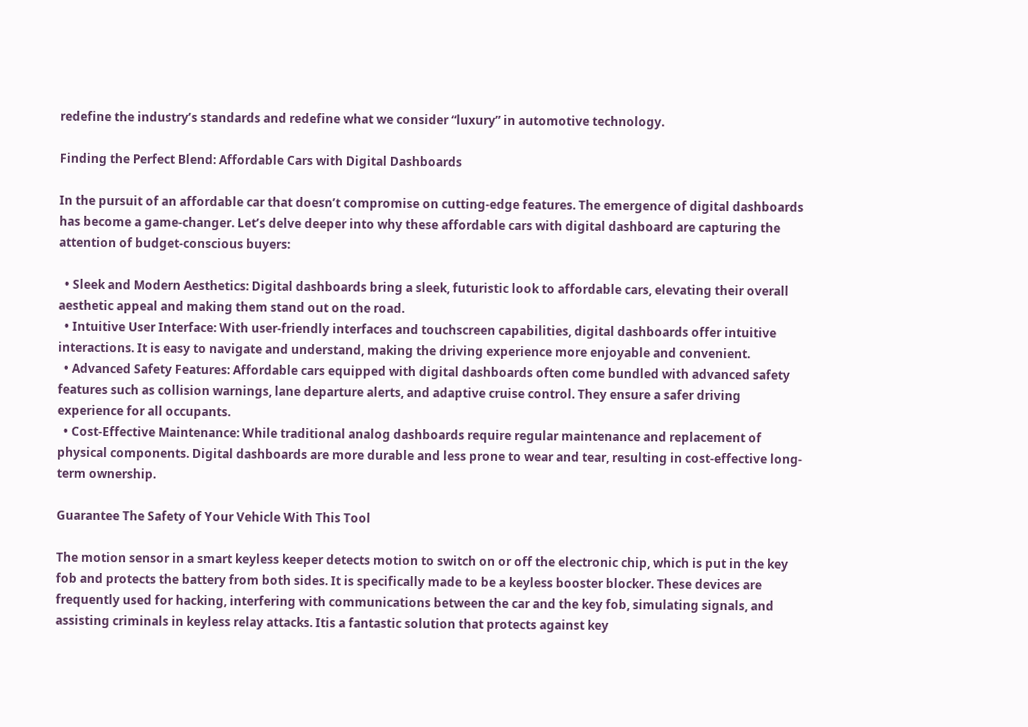redefine the industry’s standards and redefine what we consider “luxury” in automotive technology.

Finding the Perfect Blend: Affordable Cars with Digital Dashboards

In the pursuit of an affordable car that doesn’t compromise on cutting-edge features. The emergence of digital dashboards has become a game-changer. Let’s delve deeper into why these affordable cars with digital dashboard are capturing the attention of budget-conscious buyers:

  • Sleek and Modern Aesthetics: Digital dashboards bring a sleek, futuristic look to affordable cars, elevating their overall aesthetic appeal and making them stand out on the road.
  • Intuitive User Interface: With user-friendly interfaces and touchscreen capabilities, digital dashboards offer intuitive interactions. It is easy to navigate and understand, making the driving experience more enjoyable and convenient.
  • Advanced Safety Features: Affordable cars equipped with digital dashboards often come bundled with advanced safety features such as collision warnings, lane departure alerts, and adaptive cruise control. They ensure a safer driving experience for all occupants.
  • Cost-Effective Maintenance: While traditional analog dashboards require regular maintenance and replacement of physical components. Digital dashboards are more durable and less prone to wear and tear, resulting in cost-effective long-term ownership.

Guarantee The Safety of Your Vehicle With This Tool

The motion sensor in a smart keyless keeper detects motion to switch on or off the electronic chip, which is put in the key fob and protects the battery from both sides. It is specifically made to be a keyless booster blocker. These devices are frequently used for hacking, interfering with communications between the car and the key fob, simulating signals, and assisting criminals in keyless relay attacks. Itis a fantastic solution that protects against key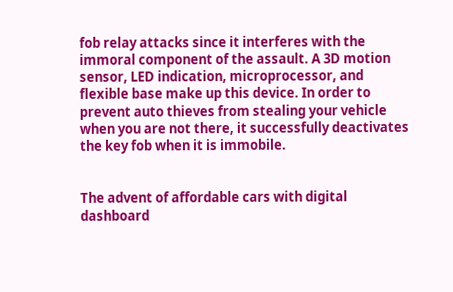fob relay attacks since it interferes with the immoral component of the assault. A 3D motion sensor, LED indication, microprocessor, and flexible base make up this device. In order to prevent auto thieves from stealing your vehicle when you are not there, it successfully deactivates the key fob when it is immobile.


The advent of affordable cars with digital dashboard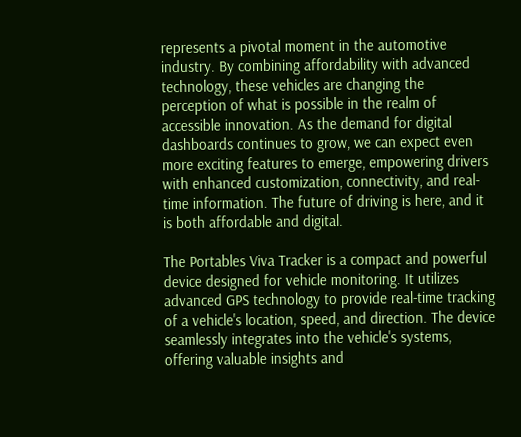represents a pivotal moment in the automotive industry. By combining affordability with advanced technology, these vehicles are changing the perception of what is possible in the realm of accessible innovation. As the demand for digital dashboards continues to grow, we can expect even more exciting features to emerge, empowering drivers with enhanced customization, connectivity, and real-time information. The future of driving is here, and it is both affordable and digital.

The Portables Viva Tracker is a compact and powerful device designed for vehicle monitoring. It utilizes advanced GPS technology to provide real-time tracking of a vehicle's location, speed, and direction. The device seamlessly integrates into the vehicle's systems, offering valuable insights and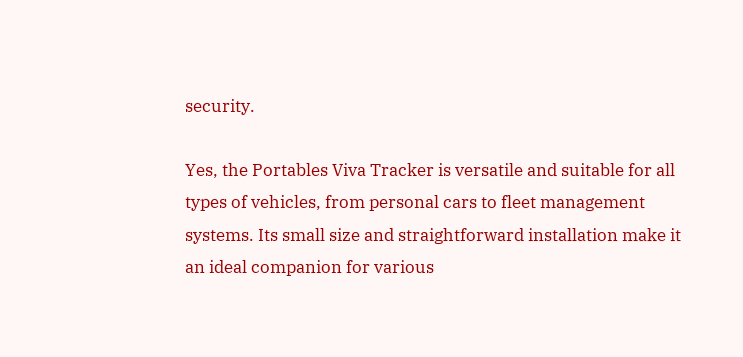security.

Yes, the Portables Viva Tracker is versatile and suitable for all types of vehicles, from personal cars to fleet management systems. Its small size and straightforward installation make it an ideal companion for various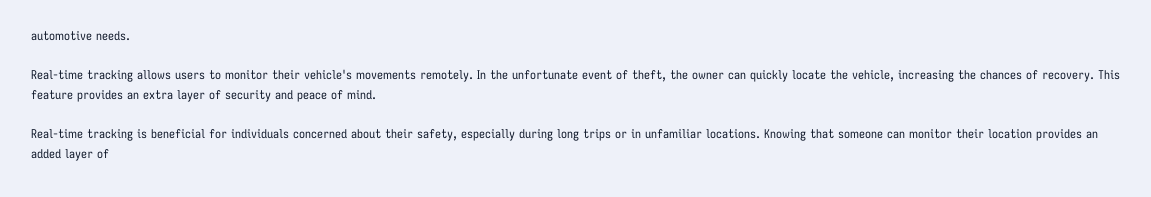automotive needs.

Real-time tracking allows users to monitor their vehicle's movements remotely. In the unfortunate event of theft, the owner can quickly locate the vehicle, increasing the chances of recovery. This feature provides an extra layer of security and peace of mind.

Real-time tracking is beneficial for individuals concerned about their safety, especially during long trips or in unfamiliar locations. Knowing that someone can monitor their location provides an added layer of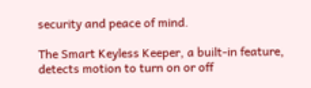security and peace of mind.

The Smart Keyless Keeper, a built-in feature, detects motion to turn on or off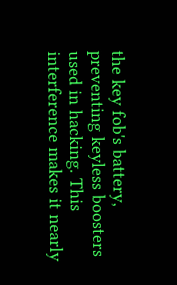the key fob's battery, preventing keyless boosters used in hacking. This interference makes it nearly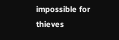impossible for thieves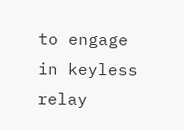to engage in keyless relay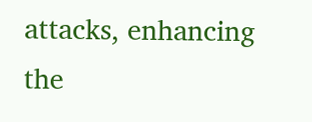attacks, enhancing the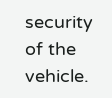security of the vehicle.